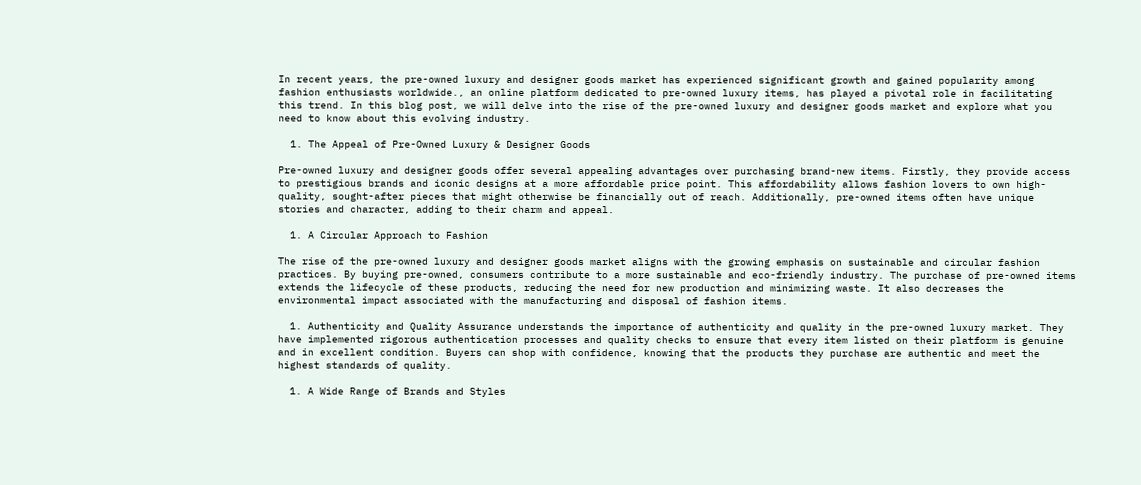In recent years, the pre-owned luxury and designer goods market has experienced significant growth and gained popularity among fashion enthusiasts worldwide., an online platform dedicated to pre-owned luxury items, has played a pivotal role in facilitating this trend. In this blog post, we will delve into the rise of the pre-owned luxury and designer goods market and explore what you need to know about this evolving industry.

  1. The Appeal of Pre-Owned Luxury & Designer Goods

Pre-owned luxury and designer goods offer several appealing advantages over purchasing brand-new items. Firstly, they provide access to prestigious brands and iconic designs at a more affordable price point. This affordability allows fashion lovers to own high-quality, sought-after pieces that might otherwise be financially out of reach. Additionally, pre-owned items often have unique stories and character, adding to their charm and appeal.

  1. A Circular Approach to Fashion

The rise of the pre-owned luxury and designer goods market aligns with the growing emphasis on sustainable and circular fashion practices. By buying pre-owned, consumers contribute to a more sustainable and eco-friendly industry. The purchase of pre-owned items extends the lifecycle of these products, reducing the need for new production and minimizing waste. It also decreases the environmental impact associated with the manufacturing and disposal of fashion items.

  1. Authenticity and Quality Assurance understands the importance of authenticity and quality in the pre-owned luxury market. They have implemented rigorous authentication processes and quality checks to ensure that every item listed on their platform is genuine and in excellent condition. Buyers can shop with confidence, knowing that the products they purchase are authentic and meet the highest standards of quality.

  1. A Wide Range of Brands and Styles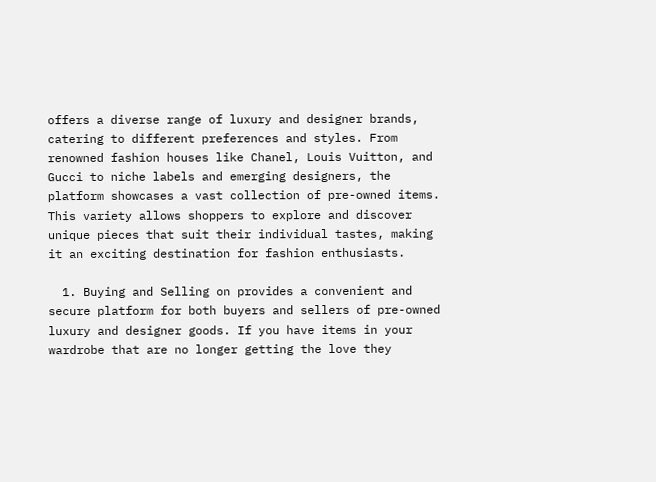offers a diverse range of luxury and designer brands, catering to different preferences and styles. From renowned fashion houses like Chanel, Louis Vuitton, and Gucci to niche labels and emerging designers, the platform showcases a vast collection of pre-owned items. This variety allows shoppers to explore and discover unique pieces that suit their individual tastes, making it an exciting destination for fashion enthusiasts.

  1. Buying and Selling on provides a convenient and secure platform for both buyers and sellers of pre-owned luxury and designer goods. If you have items in your wardrobe that are no longer getting the love they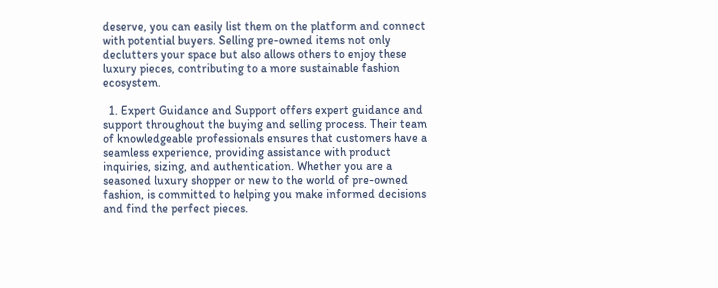deserve, you can easily list them on the platform and connect with potential buyers. Selling pre-owned items not only declutters your space but also allows others to enjoy these luxury pieces, contributing to a more sustainable fashion ecosystem.

  1. Expert Guidance and Support offers expert guidance and support throughout the buying and selling process. Their team of knowledgeable professionals ensures that customers have a seamless experience, providing assistance with product inquiries, sizing, and authentication. Whether you are a seasoned luxury shopper or new to the world of pre-owned fashion, is committed to helping you make informed decisions and find the perfect pieces.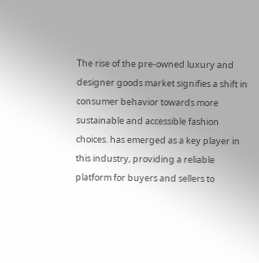The rise of the pre-owned luxury and designer goods market signifies a shift in consumer behavior towards more sustainable and accessible fashion choices. has emerged as a key player in this industry, providing a reliable platform for buyers and sellers to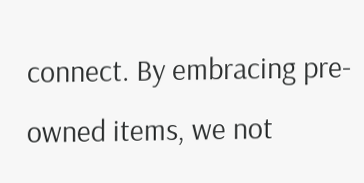connect. By embracing pre-owned items, we not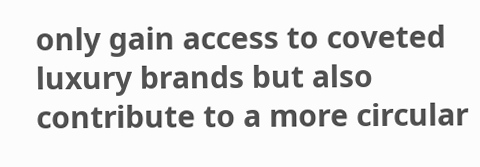only gain access to coveted luxury brands but also contribute to a more circular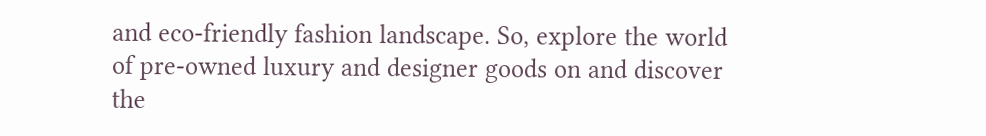and eco-friendly fashion landscape. So, explore the world of pre-owned luxury and designer goods on and discover the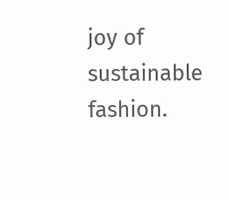joy of sustainable fashion.